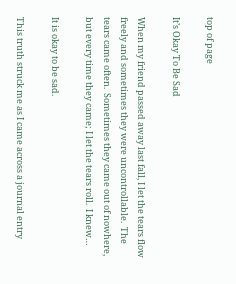top of page

It’s Okay To Be Sad

When my friend passed away last fall, I let the tears flow freely and sometimes they were uncontrollable.  The tears came often.  Sometimes they came out of nowhere, but every time they came; I let the tears roll.  I knew…

It is okay to be sad.

This truth struck me as I came across a journal entry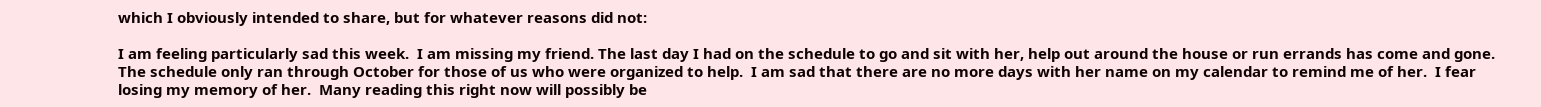which I obviously intended to share, but for whatever reasons did not:

I am feeling particularly sad this week.  I am missing my friend. The last day I had on the schedule to go and sit with her, help out around the house or run errands has come and gone.  The schedule only ran through October for those of us who were organized to help.  I am sad that there are no more days with her name on my calendar to remind me of her.  I fear losing my memory of her.  Many reading this right now will possibly be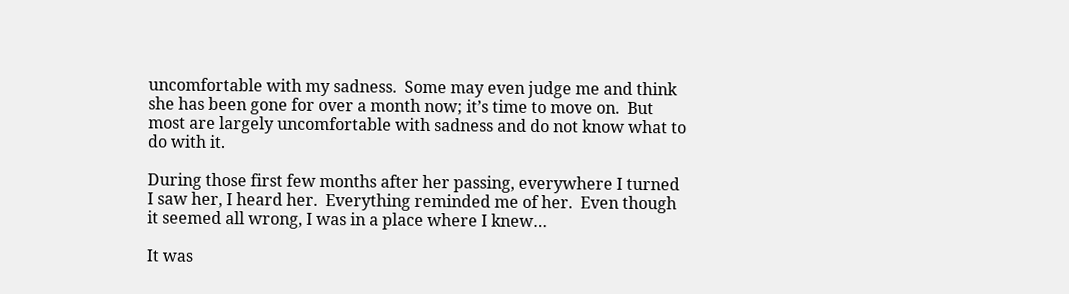uncomfortable with my sadness.  Some may even judge me and think she has been gone for over a month now; it’s time to move on.  But most are largely uncomfortable with sadness and do not know what to do with it.

During those first few months after her passing, everywhere I turned I saw her, I heard her.  Everything reminded me of her.  Even though it seemed all wrong, I was in a place where I knew…

It was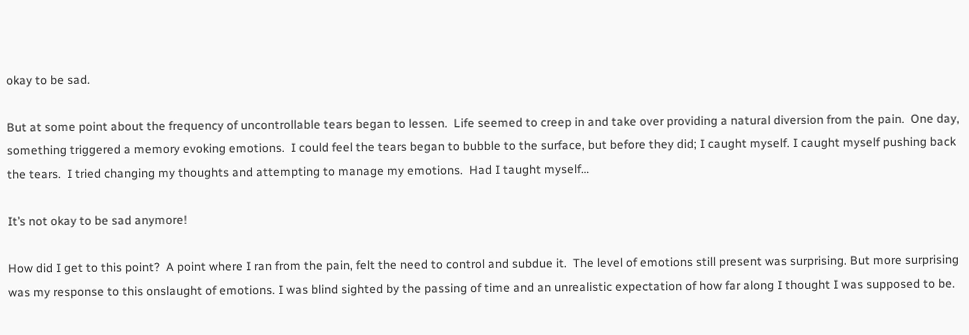okay to be sad.

But at some point about the frequency of uncontrollable tears began to lessen.  Life seemed to creep in and take over providing a natural diversion from the pain.  One day, something triggered a memory evoking emotions.  I could feel the tears began to bubble to the surface, but before they did; I caught myself. I caught myself pushing back the tears.  I tried changing my thoughts and attempting to manage my emotions.  Had I taught myself…

It’s not okay to be sad anymore!

How did I get to this point?  A point where I ran from the pain, felt the need to control and subdue it.  The level of emotions still present was surprising. But more surprising was my response to this onslaught of emotions. I was blind sighted by the passing of time and an unrealistic expectation of how far along I thought I was supposed to be.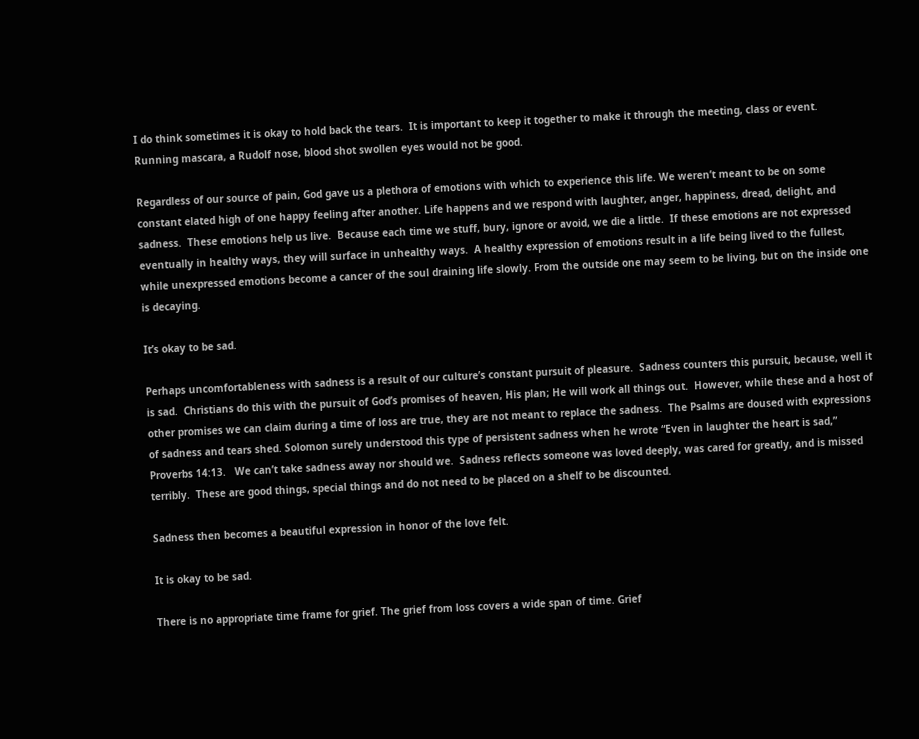I do think sometimes it is okay to hold back the tears.  It is important to keep it together to make it through the meeting, class or event.  Running mascara, a Rudolf nose, blood shot swollen eyes would not be good.

Regardless of our source of pain, God gave us a plethora of emotions with which to experience this life. We weren’t meant to be on some constant elated high of one happy feeling after another. Life happens and we respond with laughter, anger, happiness, dread, delight, and sadness.  These emotions help us live.  Because each time we stuff, bury, ignore or avoid, we die a little.  If these emotions are not expressed eventually in healthy ways, they will surface in unhealthy ways.  A healthy expression of emotions result in a life being lived to the fullest, while unexpressed emotions become a cancer of the soul draining life slowly. From the outside one may seem to be living, but on the inside one is decaying.

It’s okay to be sad.

Perhaps uncomfortableness with sadness is a result of our culture’s constant pursuit of pleasure.  Sadness counters this pursuit, because, well it is sad.  Christians do this with the pursuit of God’s promises of heaven, His plan; He will work all things out.  However, while these and a host of other promises we can claim during a time of loss are true, they are not meant to replace the sadness.  The Psalms are doused with expressions of sadness and tears shed. Solomon surely understood this type of persistent sadness when he wrote “Even in laughter the heart is sad,” Proverbs 14:13.   We can’t take sadness away nor should we.  Sadness reflects someone was loved deeply, was cared for greatly, and is missed terribly.  These are good things, special things and do not need to be placed on a shelf to be discounted.

Sadness then becomes a beautiful expression in honor of the love felt.

It is okay to be sad.

There is no appropriate time frame for grief. The grief from loss covers a wide span of time. Grief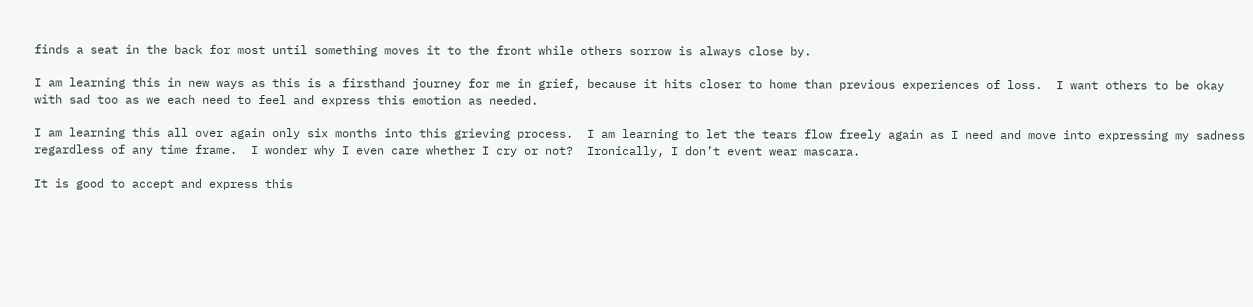finds a seat in the back for most until something moves it to the front while others sorrow is always close by.

I am learning this in new ways as this is a firsthand journey for me in grief, because it hits closer to home than previous experiences of loss.  I want others to be okay with sad too as we each need to feel and express this emotion as needed.

I am learning this all over again only six months into this grieving process.  I am learning to let the tears flow freely again as I need and move into expressing my sadness regardless of any time frame.  I wonder why I even care whether I cry or not?  Ironically, I don’t event wear mascara.

It is good to accept and express this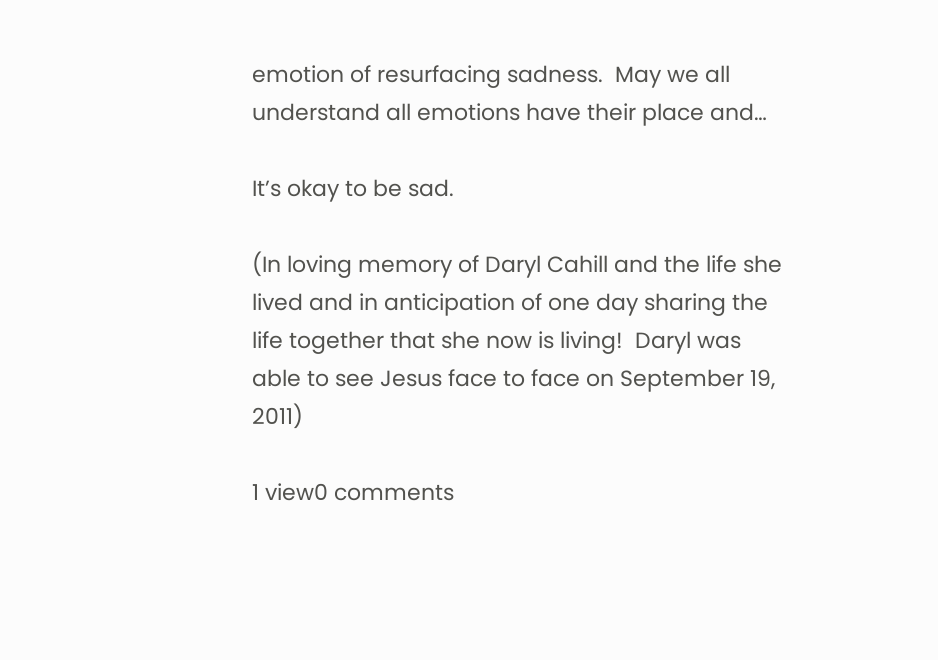emotion of resurfacing sadness.  May we all understand all emotions have their place and…

It’s okay to be sad.

(In loving memory of Daryl Cahill and the life she lived and in anticipation of one day sharing the life together that she now is living!  Daryl was able to see Jesus face to face on September 19, 2011)

1 view0 comments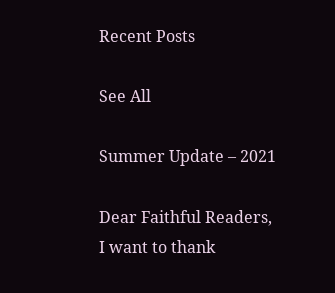Recent Posts

See All

Summer Update – 2021

Dear Faithful Readers, I want to thank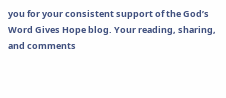you for your consistent support of the God’s Word Gives Hope blog. Your reading, sharing, and comments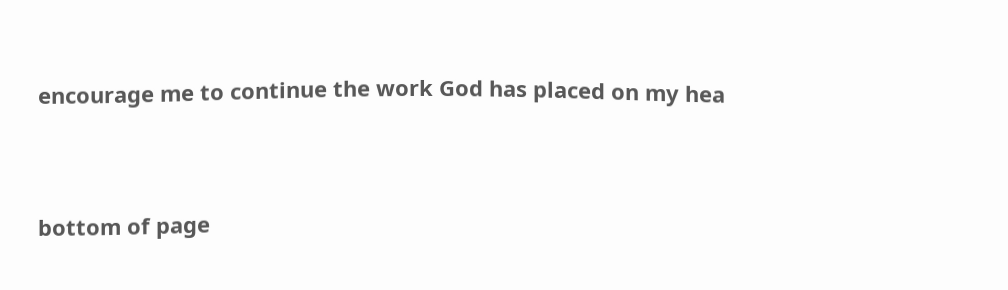encourage me to continue the work God has placed on my hea


bottom of page